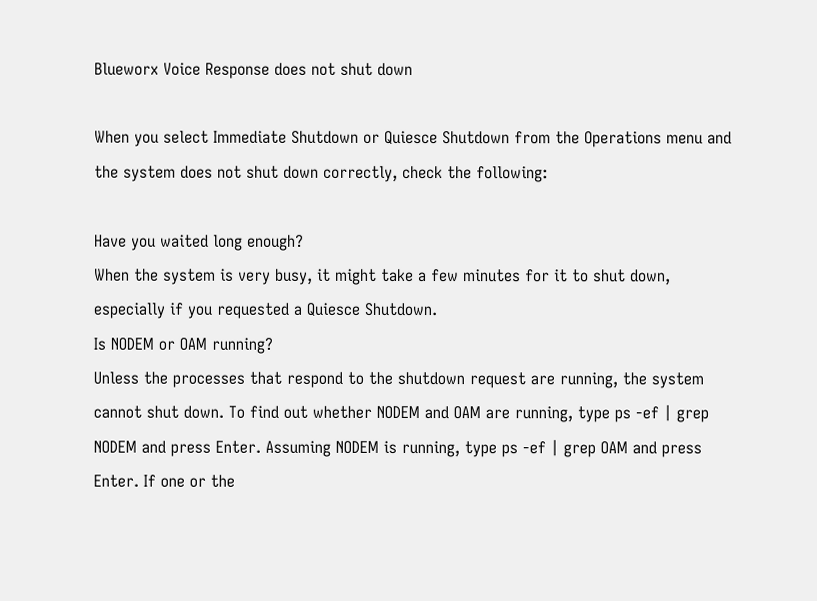Blueworx Voice Response does not shut down

When you select Immediate Shutdown or Quiesce Shutdown from the Operations menu and the system does not shut down correctly, check the following:

Have you waited long enough?
When the system is very busy, it might take a few minutes for it to shut down, especially if you requested a Quiesce Shutdown.
Is NODEM or OAM running?
Unless the processes that respond to the shutdown request are running, the system cannot shut down. To find out whether NODEM and OAM are running, type ps -ef | grep NODEM and press Enter. Assuming NODEM is running, type ps -ef | grep OAM and press Enter. If one or the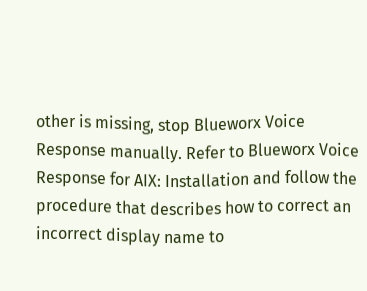other is missing, stop Blueworx Voice Response manually. Refer to Blueworx Voice Response for AIX: Installation and follow the procedure that describes how to correct an incorrect display name to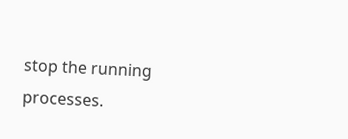stop the running processes.